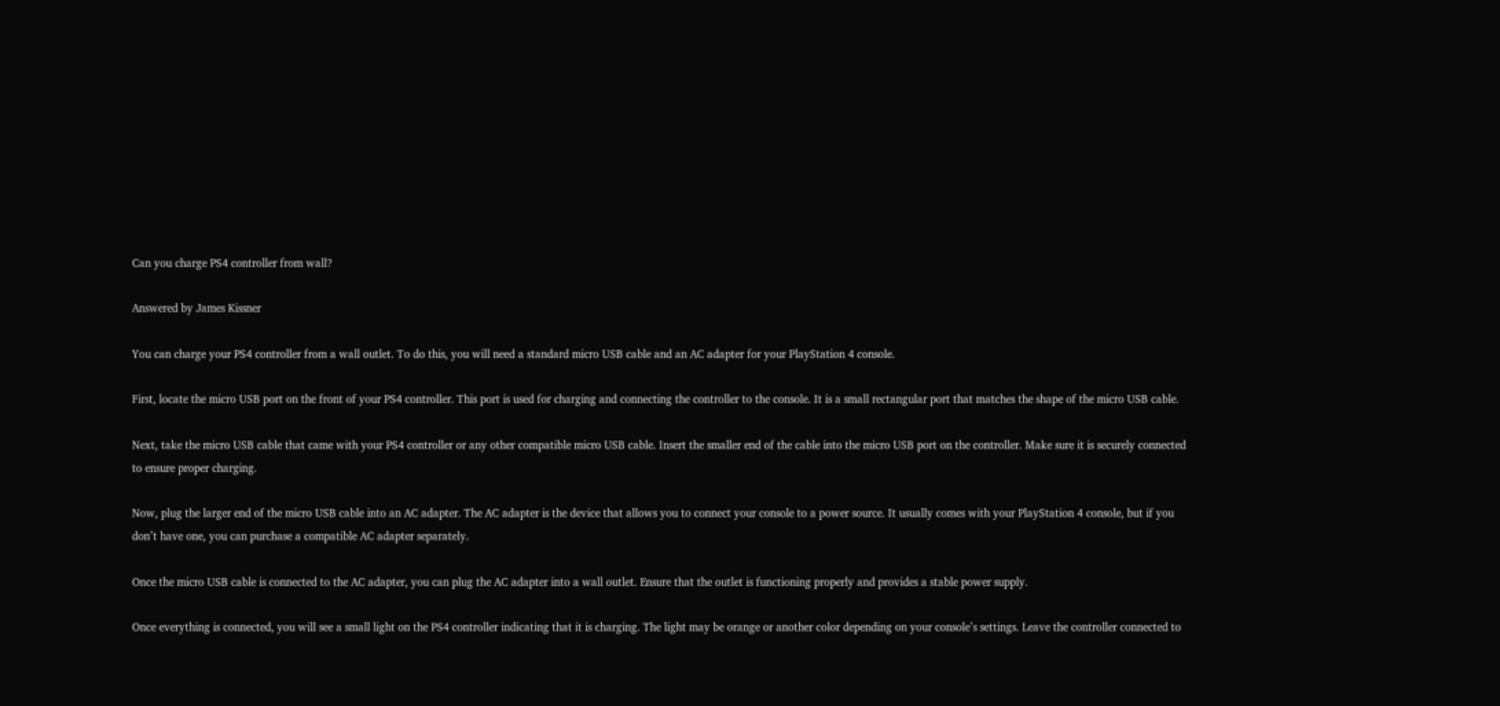Can you charge PS4 controller from wall?

Answered by James Kissner

You can charge your PS4 controller from a wall outlet. To do this, you will need a standard micro USB cable and an AC adapter for your PlayStation 4 console.

First, locate the micro USB port on the front of your PS4 controller. This port is used for charging and connecting the controller to the console. It is a small rectangular port that matches the shape of the micro USB cable.

Next, take the micro USB cable that came with your PS4 controller or any other compatible micro USB cable. Insert the smaller end of the cable into the micro USB port on the controller. Make sure it is securely connected to ensure proper charging.

Now, plug the larger end of the micro USB cable into an AC adapter. The AC adapter is the device that allows you to connect your console to a power source. It usually comes with your PlayStation 4 console, but if you don’t have one, you can purchase a compatible AC adapter separately.

Once the micro USB cable is connected to the AC adapter, you can plug the AC adapter into a wall outlet. Ensure that the outlet is functioning properly and provides a stable power supply.

Once everything is connected, you will see a small light on the PS4 controller indicating that it is charging. The light may be orange or another color depending on your console’s settings. Leave the controller connected to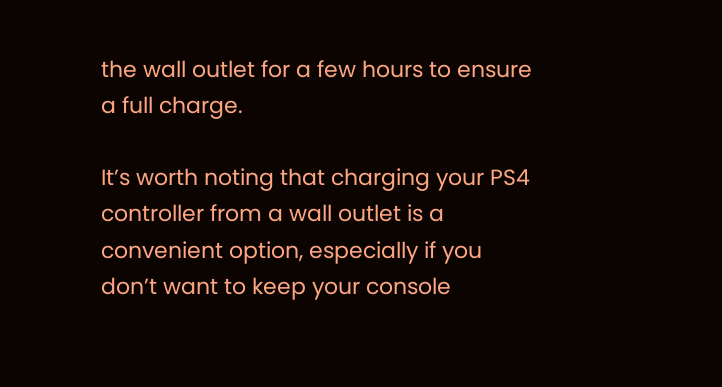the wall outlet for a few hours to ensure a full charge.

It’s worth noting that charging your PS4 controller from a wall outlet is a convenient option, especially if you don’t want to keep your console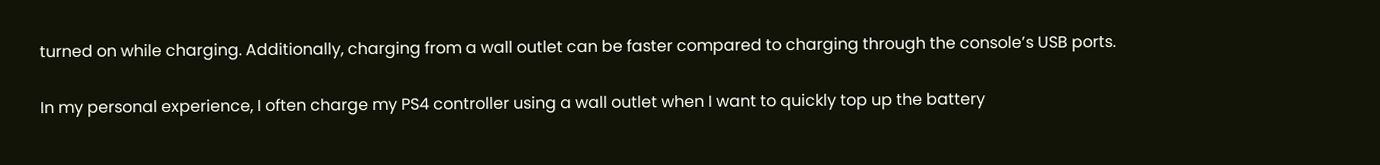turned on while charging. Additionally, charging from a wall outlet can be faster compared to charging through the console’s USB ports.

In my personal experience, I often charge my PS4 controller using a wall outlet when I want to quickly top up the battery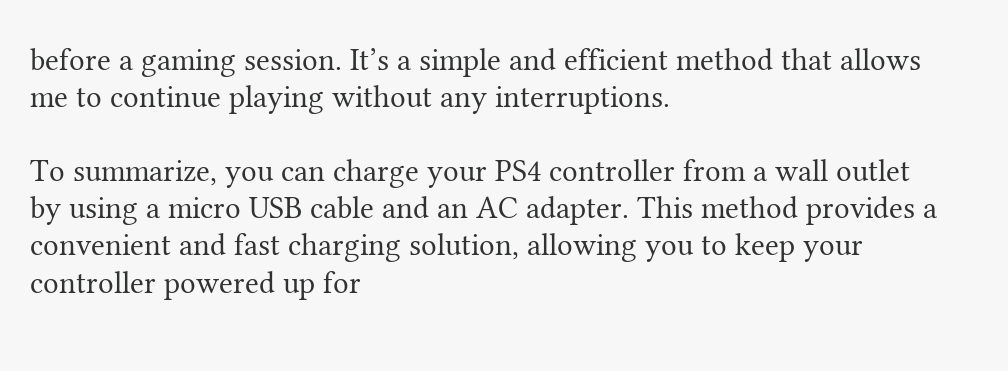before a gaming session. It’s a simple and efficient method that allows me to continue playing without any interruptions.

To summarize, you can charge your PS4 controller from a wall outlet by using a micro USB cable and an AC adapter. This method provides a convenient and fast charging solution, allowing you to keep your controller powered up for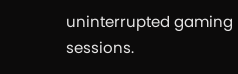uninterrupted gaming sessions.